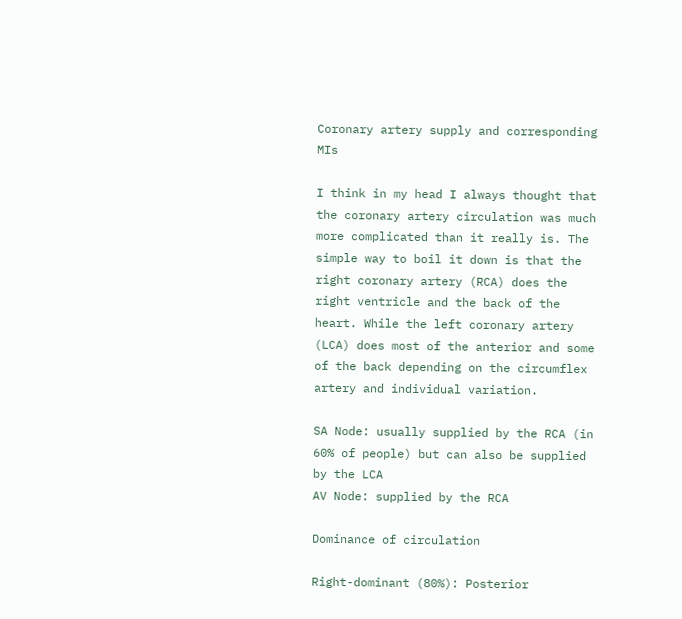Coronary artery supply and corresponding MIs

I think in my head I always thought that the coronary artery circulation was much more complicated than it really is. The simple way to boil it down is that the right coronary artery (RCA) does the right ventricle and the back of the heart. While the left coronary artery (LCA) does most of the anterior and some of the back depending on the circumflex artery and individual variation.

SA Node: usually supplied by the RCA (in 60% of people) but can also be supplied by the LCA
AV Node: supplied by the RCA

Dominance of circulation

Right-dominant (80%): Posterior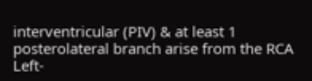interventricular (PIV) & at least 1 posterolateral branch arise from the RCA
Left-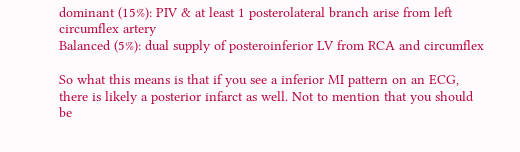dominant (15%): PIV & at least 1 posterolateral branch arise from left circumflex artery
Balanced (5%): dual supply of posteroinferior LV from RCA and circumflex

So what this means is that if you see a inferior MI pattern on an ECG, there is likely a posterior infarct as well. Not to mention that you should be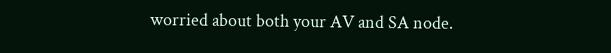worried about both your AV and SA node.